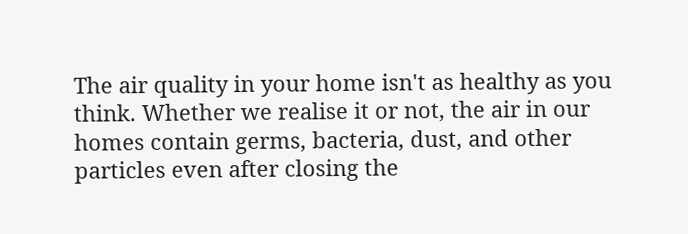The air quality in your home isn't as healthy as you think. Whether we realise it or not, the air in our homes contain germs, bacteria, dust, and other particles even after closing the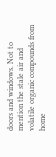doors and windows. Not to mention the stale air and volatile organic compounds from home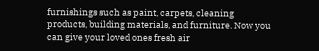furnishings such as paint, carpets, cleaning products, building materials, and furniture. Now you can give your loved ones fresh air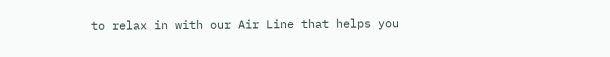to relax in with our Air Line that helps you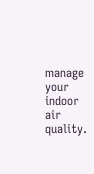manage your indoor air quality.